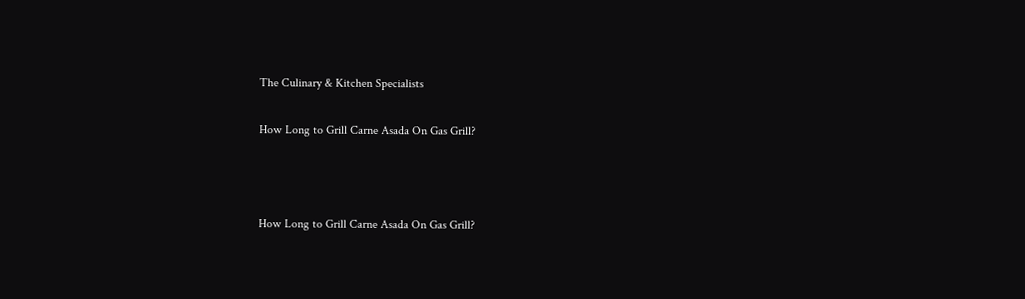The Culinary & Kitchen Specialists

How Long to Grill Carne Asada On Gas Grill?



How Long to Grill Carne Asada On Gas Grill?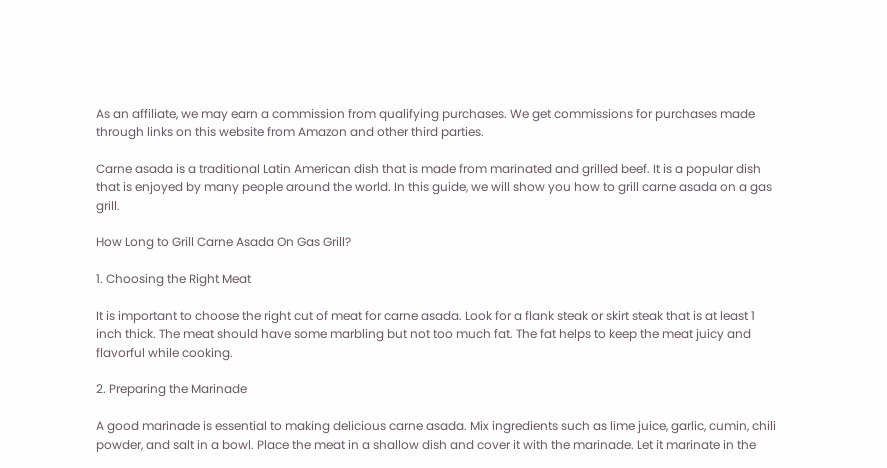As an affiliate, we may earn a commission from qualifying purchases. We get commissions for purchases made through links on this website from Amazon and other third parties.

Carne asada is a traditional Latin American dish that is made from marinated and grilled beef. It is a popular dish that is enjoyed by many people around the world. In this guide, we will show you how to grill carne asada on a gas grill.

How Long to Grill Carne Asada On Gas Grill?

1. Choosing the Right Meat

It is important to choose the right cut of meat for carne asada. Look for a flank steak or skirt steak that is at least 1 inch thick. The meat should have some marbling but not too much fat. The fat helps to keep the meat juicy and flavorful while cooking.

2. Preparing the Marinade

A good marinade is essential to making delicious carne asada. Mix ingredients such as lime juice, garlic, cumin, chili powder, and salt in a bowl. Place the meat in a shallow dish and cover it with the marinade. Let it marinate in the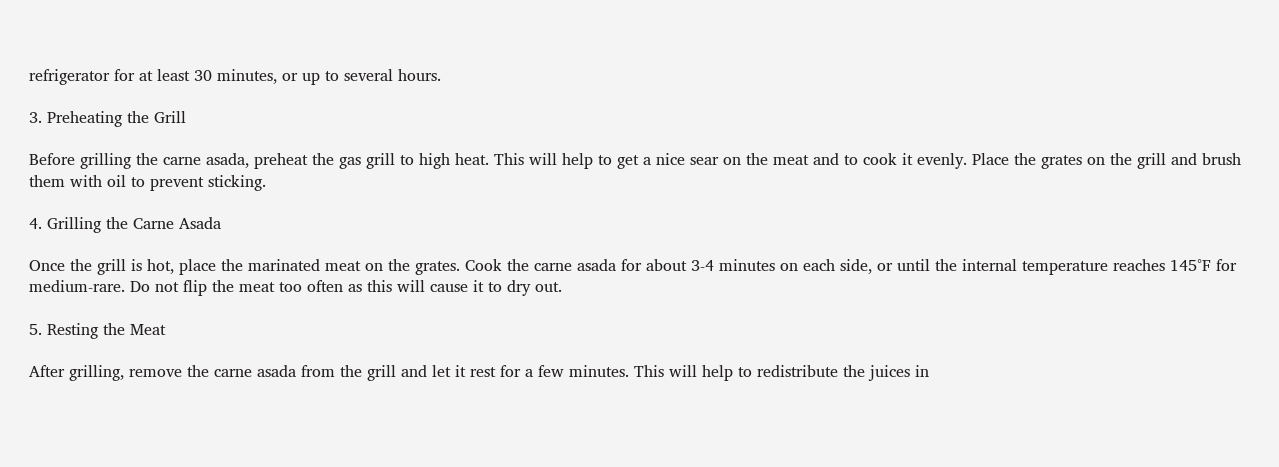refrigerator for at least 30 minutes, or up to several hours.

3. Preheating the Grill

Before grilling the carne asada, preheat the gas grill to high heat. This will help to get a nice sear on the meat and to cook it evenly. Place the grates on the grill and brush them with oil to prevent sticking.

4. Grilling the Carne Asada

Once the grill is hot, place the marinated meat on the grates. Cook the carne asada for about 3-4 minutes on each side, or until the internal temperature reaches 145°F for medium-rare. Do not flip the meat too often as this will cause it to dry out.

5. Resting the Meat

After grilling, remove the carne asada from the grill and let it rest for a few minutes. This will help to redistribute the juices in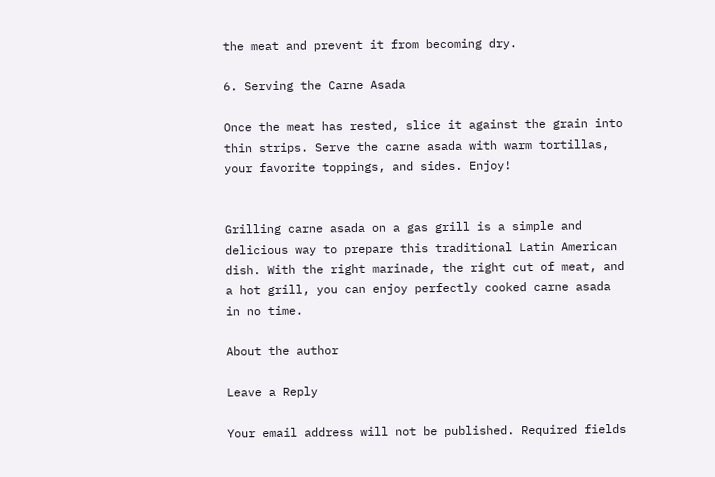the meat and prevent it from becoming dry.

6. Serving the Carne Asada

Once the meat has rested, slice it against the grain into thin strips. Serve the carne asada with warm tortillas, your favorite toppings, and sides. Enjoy!


Grilling carne asada on a gas grill is a simple and delicious way to prepare this traditional Latin American dish. With the right marinade, the right cut of meat, and a hot grill, you can enjoy perfectly cooked carne asada in no time.

About the author

Leave a Reply

Your email address will not be published. Required fields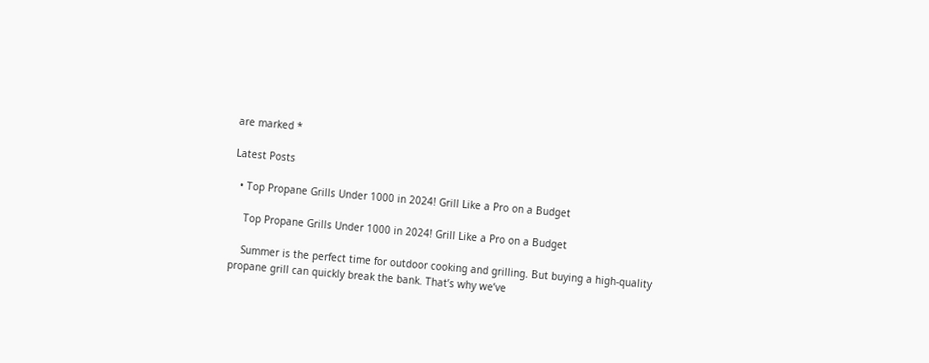are marked *

Latest Posts

  • Top Propane Grills Under 1000 in 2024! Grill Like a Pro on a Budget

    Top Propane Grills Under 1000 in 2024! Grill Like a Pro on a Budget

    Summer is the perfect time for outdoor cooking and grilling. But buying a high-quality propane grill can quickly break the bank. That’s why we’ve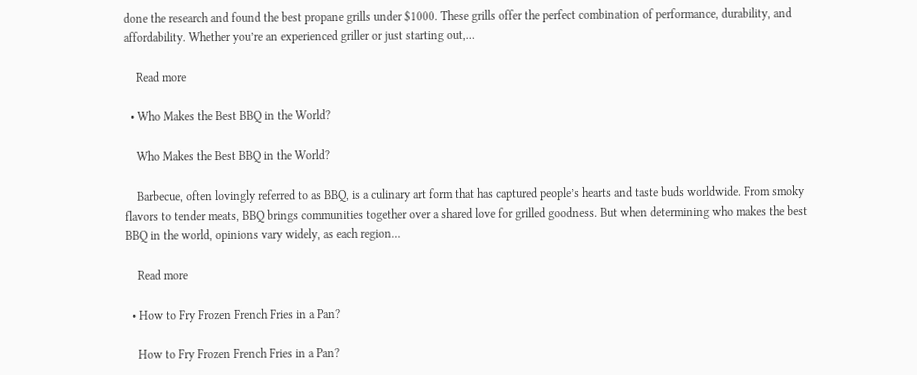done the research and found the best propane grills under $1000. These grills offer the perfect combination of performance, durability, and affordability. Whether you’re an experienced griller or just starting out,…

    Read more

  • Who Makes the Best BBQ in the World?

    Who Makes the Best BBQ in the World?

    Barbecue, often lovingly referred to as BBQ, is a culinary art form that has captured people’s hearts and taste buds worldwide. From smoky flavors to tender meats, BBQ brings communities together over a shared love for grilled goodness. But when determining who makes the best BBQ in the world, opinions vary widely, as each region…

    Read more

  • How to Fry Frozen French Fries in a Pan?

    How to Fry Frozen French Fries in a Pan?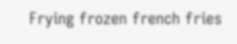Frying frozen french fries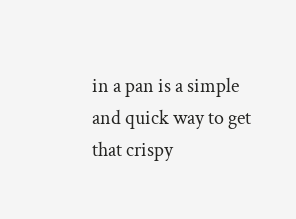in a pan is a simple and quick way to get that crispy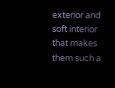exterior and soft interior that makes them such a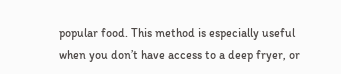popular food. This method is especially useful when you don’t have access to a deep fryer, or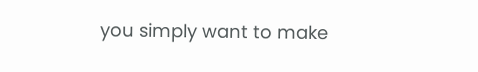you simply want to make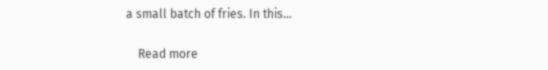a small batch of fries. In this…

    Read more